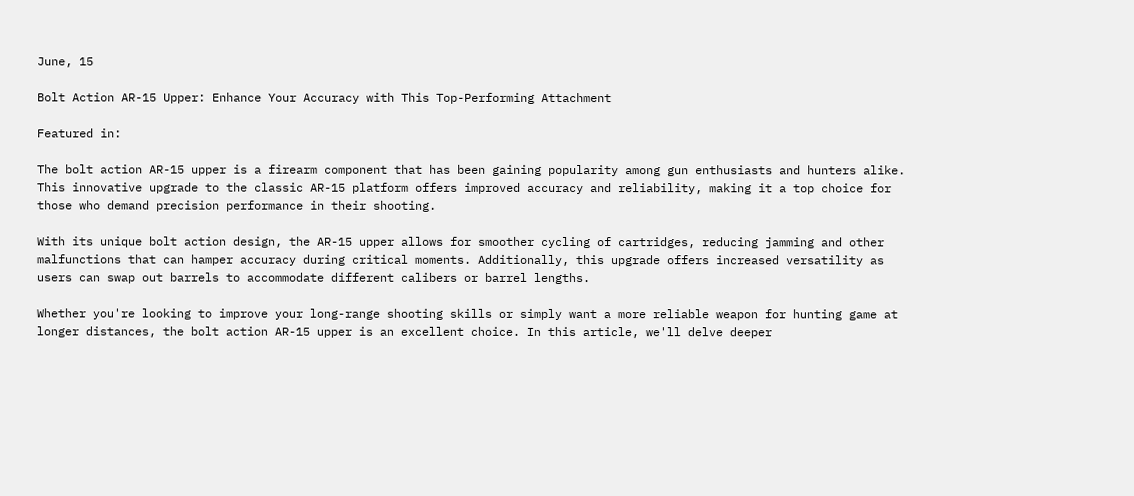June, 15

Bolt Action AR-15 Upper: Enhance Your Accuracy with This Top-Performing Attachment

Featured in:

The bolt action AR-15 upper is a firearm component that has been gaining popularity among gun enthusiasts and hunters alike. This innovative upgrade to the classic AR-15 platform offers improved accuracy and reliability, making it a top choice for those who demand precision performance in their shooting.

With its unique bolt action design, the AR-15 upper allows for smoother cycling of cartridges, reducing jamming and other malfunctions that can hamper accuracy during critical moments. Additionally, this upgrade offers increased versatility as users can swap out barrels to accommodate different calibers or barrel lengths.

Whether you're looking to improve your long-range shooting skills or simply want a more reliable weapon for hunting game at longer distances, the bolt action AR-15 upper is an excellent choice. In this article, we'll delve deeper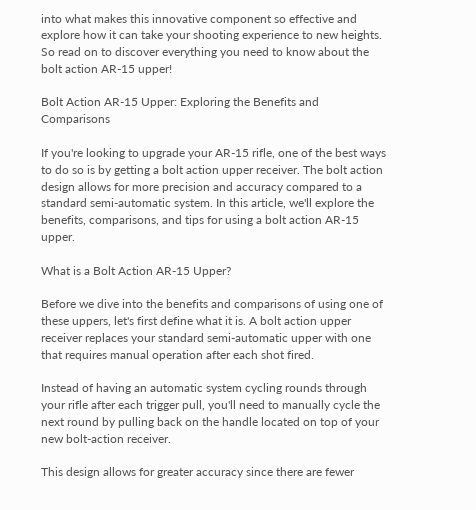into what makes this innovative component so effective and explore how it can take your shooting experience to new heights. So read on to discover everything you need to know about the bolt action AR-15 upper!

Bolt Action AR-15 Upper: Exploring the Benefits and Comparisons

If you're looking to upgrade your AR-15 rifle, one of the best ways to do so is by getting a bolt action upper receiver. The bolt action design allows for more precision and accuracy compared to a standard semi-automatic system. In this article, we'll explore the benefits, comparisons, and tips for using a bolt action AR-15 upper.

What is a Bolt Action AR-15 Upper?

Before we dive into the benefits and comparisons of using one of these uppers, let's first define what it is. A bolt action upper receiver replaces your standard semi-automatic upper with one that requires manual operation after each shot fired.

Instead of having an automatic system cycling rounds through your rifle after each trigger pull, you'll need to manually cycle the next round by pulling back on the handle located on top of your new bolt-action receiver.

This design allows for greater accuracy since there are fewer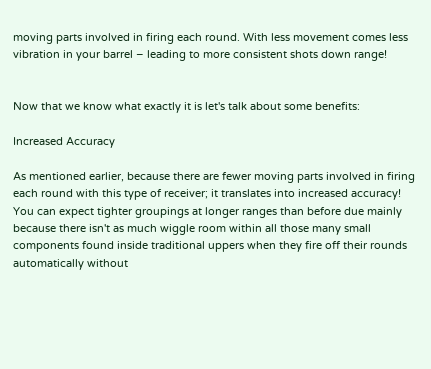moving parts involved in firing each round. With less movement comes less vibration in your barrel – leading to more consistent shots down range!


Now that we know what exactly it is let's talk about some benefits:

Increased Accuracy

As mentioned earlier, because there are fewer moving parts involved in firing each round with this type of receiver; it translates into increased accuracy! You can expect tighter groupings at longer ranges than before due mainly because there isn't as much wiggle room within all those many small components found inside traditional uppers when they fire off their rounds automatically without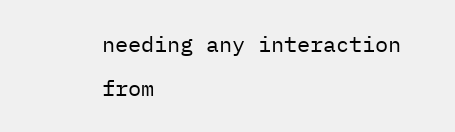needing any interaction from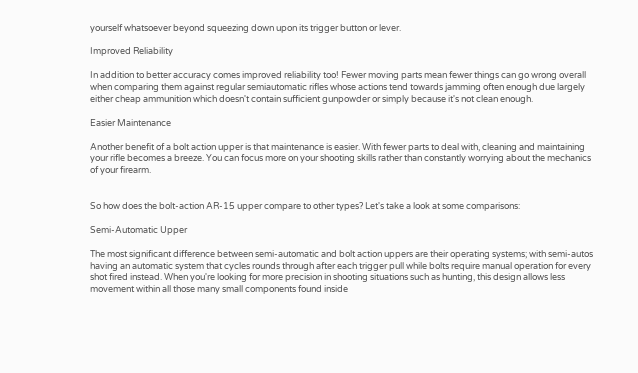yourself whatsoever beyond squeezing down upon its trigger button or lever.

Improved Reliability

In addition to better accuracy comes improved reliability too! Fewer moving parts mean fewer things can go wrong overall when comparing them against regular semiautomatic rifles whose actions tend towards jamming often enough due largely either cheap ammunition which doesn't contain sufficient gunpowder or simply because it's not clean enough.

Easier Maintenance

Another benefit of a bolt action upper is that maintenance is easier. With fewer parts to deal with, cleaning and maintaining your rifle becomes a breeze. You can focus more on your shooting skills rather than constantly worrying about the mechanics of your firearm.


So how does the bolt-action AR-15 upper compare to other types? Let's take a look at some comparisons:

Semi-Automatic Upper

The most significant difference between semi-automatic and bolt action uppers are their operating systems; with semi-autos having an automatic system that cycles rounds through after each trigger pull while bolts require manual operation for every shot fired instead. When you're looking for more precision in shooting situations such as hunting, this design allows less movement within all those many small components found inside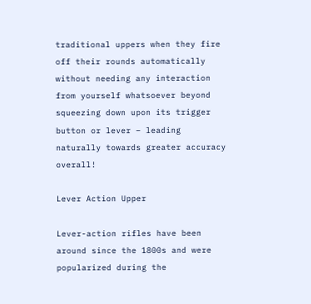traditional uppers when they fire off their rounds automatically without needing any interaction from yourself whatsoever beyond squeezing down upon its trigger button or lever – leading naturally towards greater accuracy overall!

Lever Action Upper

Lever-action rifles have been around since the 1800s and were popularized during the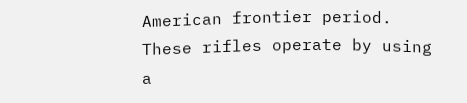American frontier period. These rifles operate by using a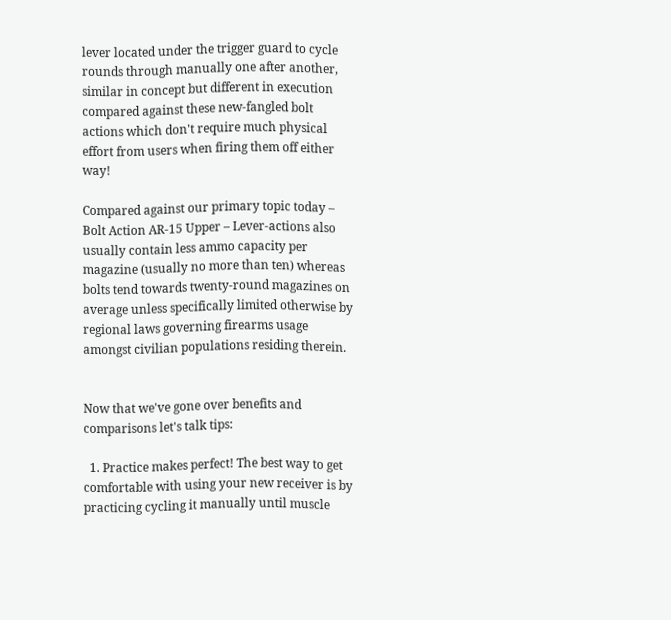lever located under the trigger guard to cycle rounds through manually one after another, similar in concept but different in execution compared against these new-fangled bolt actions which don't require much physical effort from users when firing them off either way!

Compared against our primary topic today – Bolt Action AR-15 Upper – Lever-actions also usually contain less ammo capacity per magazine (usually no more than ten) whereas bolts tend towards twenty-round magazines on average unless specifically limited otherwise by regional laws governing firearms usage amongst civilian populations residing therein.


Now that we've gone over benefits and comparisons let's talk tips:

  1. Practice makes perfect! The best way to get comfortable with using your new receiver is by practicing cycling it manually until muscle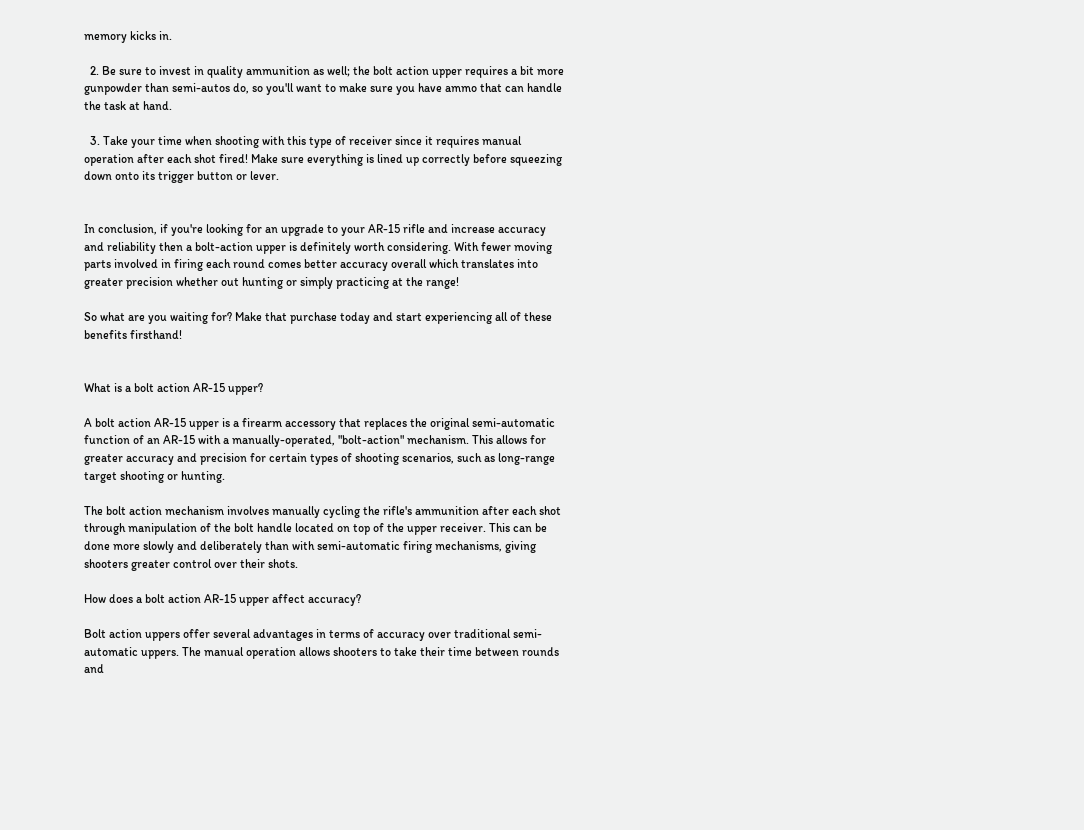memory kicks in.

  2. Be sure to invest in quality ammunition as well; the bolt action upper requires a bit more gunpowder than semi-autos do, so you'll want to make sure you have ammo that can handle the task at hand.

  3. Take your time when shooting with this type of receiver since it requires manual operation after each shot fired! Make sure everything is lined up correctly before squeezing down onto its trigger button or lever.


In conclusion, if you're looking for an upgrade to your AR-15 rifle and increase accuracy and reliability then a bolt-action upper is definitely worth considering. With fewer moving parts involved in firing each round comes better accuracy overall which translates into greater precision whether out hunting or simply practicing at the range!

So what are you waiting for? Make that purchase today and start experiencing all of these benefits firsthand!


What is a bolt action AR-15 upper?

A bolt action AR-15 upper is a firearm accessory that replaces the original semi-automatic function of an AR-15 with a manually-operated, "bolt-action" mechanism. This allows for greater accuracy and precision for certain types of shooting scenarios, such as long-range target shooting or hunting.

The bolt action mechanism involves manually cycling the rifle's ammunition after each shot through manipulation of the bolt handle located on top of the upper receiver. This can be done more slowly and deliberately than with semi-automatic firing mechanisms, giving shooters greater control over their shots.

How does a bolt action AR-15 upper affect accuracy?

Bolt action uppers offer several advantages in terms of accuracy over traditional semi-automatic uppers. The manual operation allows shooters to take their time between rounds and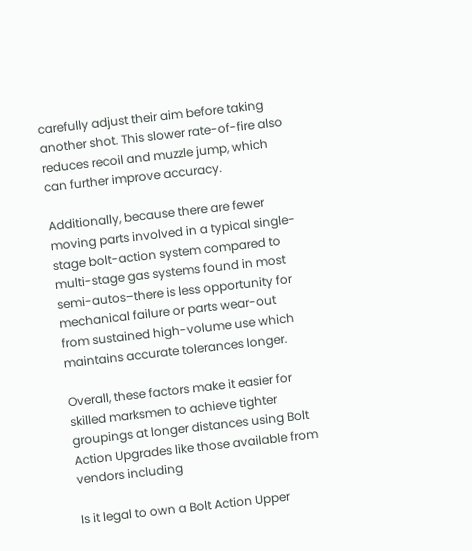carefully adjust their aim before taking another shot. This slower rate-of-fire also reduces recoil and muzzle jump, which can further improve accuracy.

Additionally, because there are fewer moving parts involved in a typical single-stage bolt-action system compared to multi-stage gas systems found in most semi-autos–there is less opportunity for mechanical failure or parts wear-out from sustained high-volume use which maintains accurate tolerances longer.

Overall, these factors make it easier for skilled marksmen to achieve tighter groupings at longer distances using Bolt Action Upgrades like those available from vendors including

Is it legal to own a Bolt Action Upper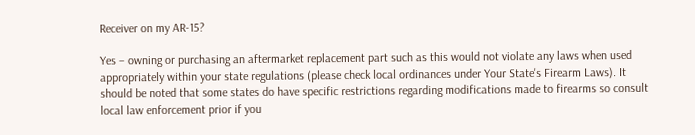Receiver on my AR-15?

Yes – owning or purchasing an aftermarket replacement part such as this would not violate any laws when used appropriately within your state regulations (please check local ordinances under Your State's Firearm Laws). It should be noted that some states do have specific restrictions regarding modifications made to firearms so consult local law enforcement prior if you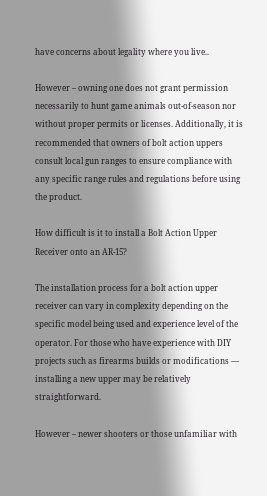have concerns about legality where you live..

However – owning one does not grant permission necessarily to hunt game animals out-of-season nor without proper permits or licenses. Additionally, it is recommended that owners of bolt action uppers consult local gun ranges to ensure compliance with any specific range rules and regulations before using the product.

How difficult is it to install a Bolt Action Upper Receiver onto an AR-15?

The installation process for a bolt action upper receiver can vary in complexity depending on the specific model being used and experience level of the operator. For those who have experience with DIY projects such as firearms builds or modifications — installing a new upper may be relatively straightforward.

However – newer shooters or those unfamiliar with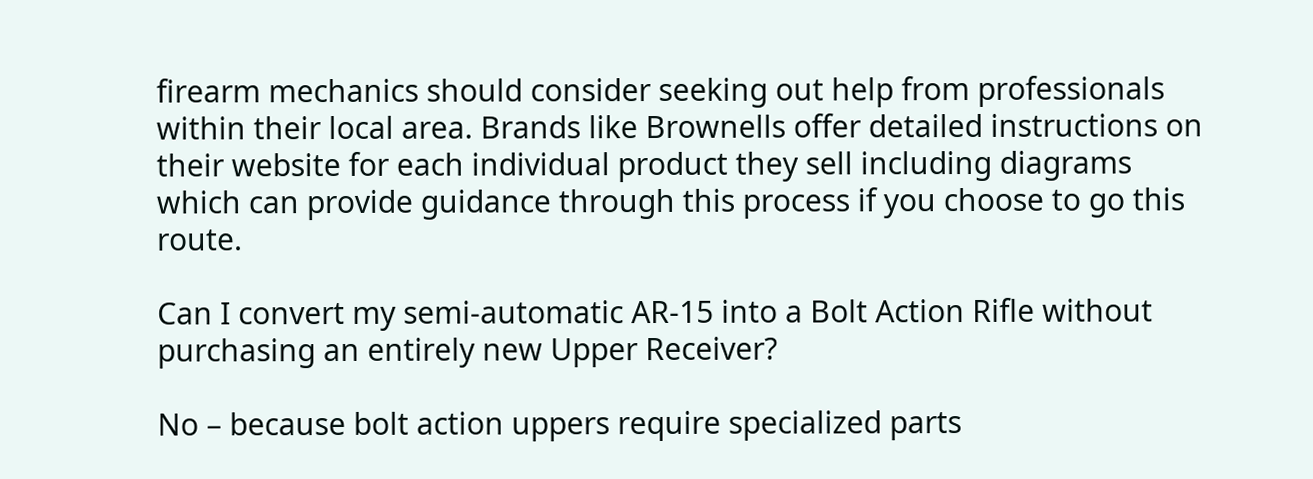firearm mechanics should consider seeking out help from professionals within their local area. Brands like Brownells offer detailed instructions on their website for each individual product they sell including diagrams which can provide guidance through this process if you choose to go this route.

Can I convert my semi-automatic AR-15 into a Bolt Action Rifle without purchasing an entirely new Upper Receiver?

No – because bolt action uppers require specialized parts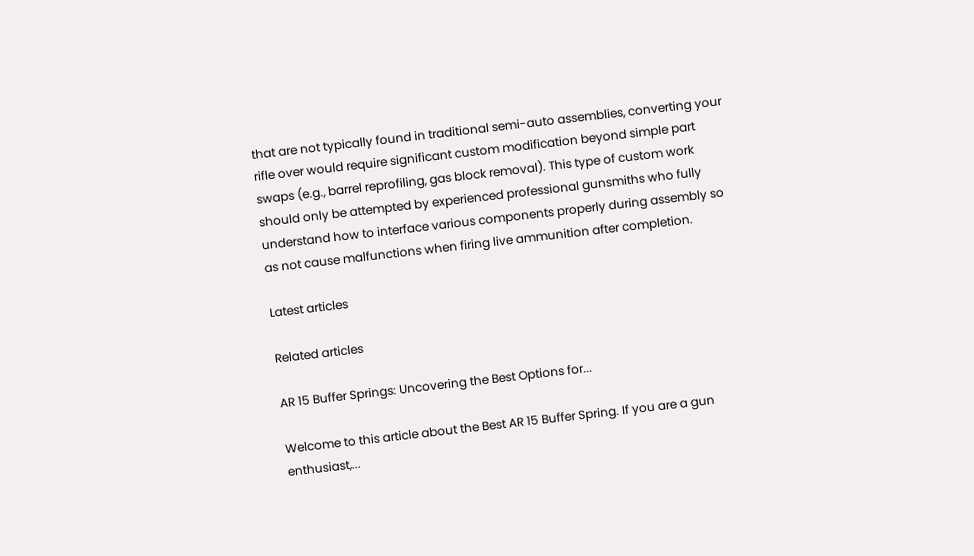that are not typically found in traditional semi-auto assemblies, converting your rifle over would require significant custom modification beyond simple part swaps (e.g., barrel reprofiling, gas block removal). This type of custom work should only be attempted by experienced professional gunsmiths who fully understand how to interface various components properly during assembly so as not cause malfunctions when firing live ammunition after completion.

Latest articles

Related articles

AR 15 Buffer Springs: Uncovering the Best Options for...

Welcome to this article about the Best AR 15 Buffer Spring. If you are a gun enthusiast,...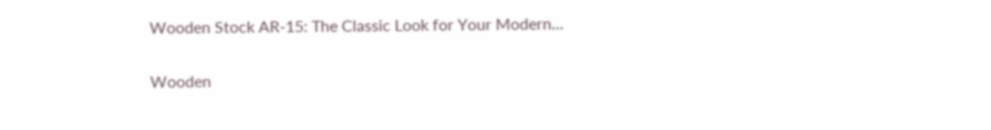Wooden Stock AR-15: The Classic Look for Your Modern...

Wooden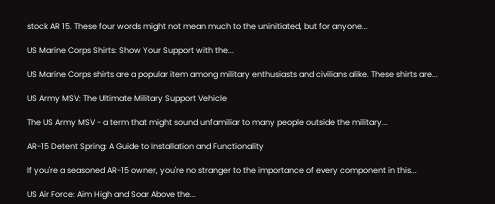stock AR 15. These four words might not mean much to the uninitiated, but for anyone...

US Marine Corps Shirts: Show Your Support with the...

US Marine Corps shirts are a popular item among military enthusiasts and civilians alike. These shirts are...

US Army MSV: The Ultimate Military Support Vehicle

The US Army MSV - a term that might sound unfamiliar to many people outside the military...

AR-15 Detent Spring: A Guide to Installation and Functionality

If you're a seasoned AR-15 owner, you're no stranger to the importance of every component in this...

US Air Force: Aim High and Soar Above the...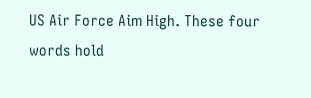US Air Force Aim High. These four words hold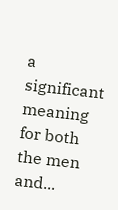a significant meaning for both the men and...